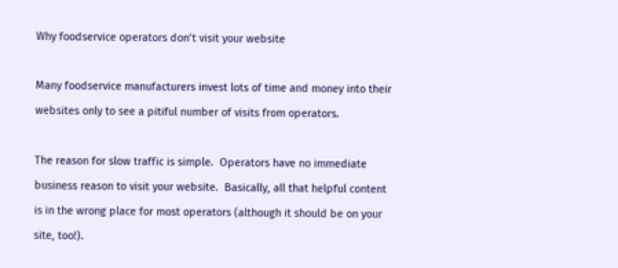Why foodservice operators don’t visit your website

Many foodservice manufacturers invest lots of time and money into their websites only to see a pitiful number of visits from operators.

The reason for slow traffic is simple.  Operators have no immediate business reason to visit your website.  Basically, all that helpful content is in the wrong place for most operators (although it should be on your site, too!).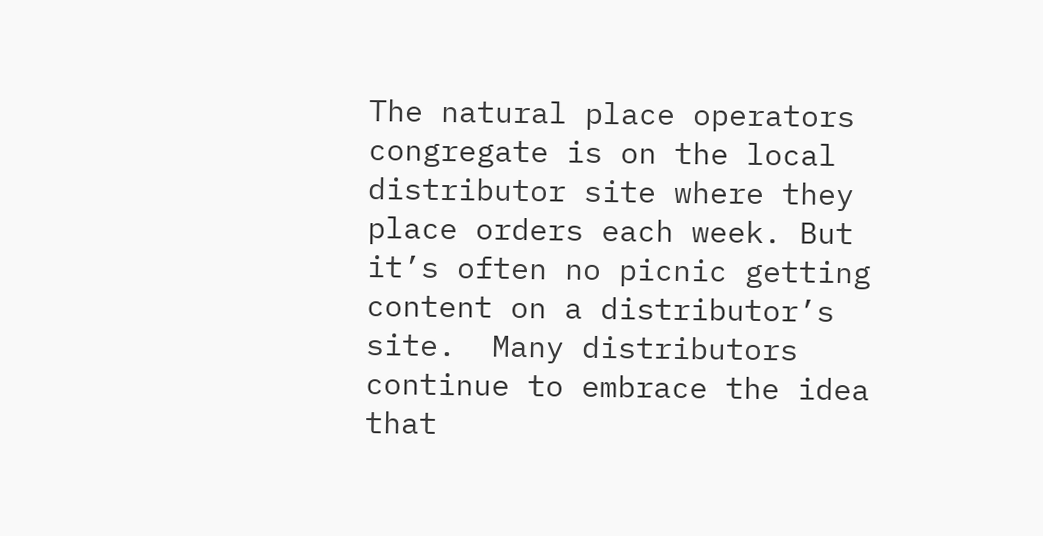The natural place operators congregate is on the local distributor site where they place orders each week. But it’s often no picnic getting content on a distributor’s site.  Many distributors continue to embrace the idea that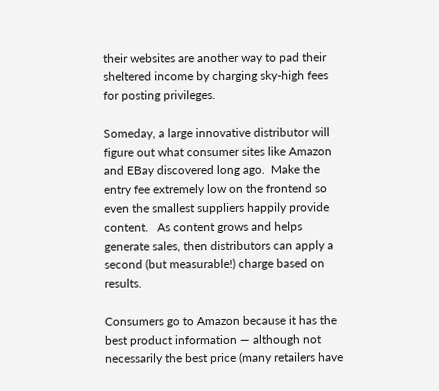their websites are another way to pad their sheltered income by charging sky-high fees for posting privileges.

Someday, a large innovative distributor will figure out what consumer sites like Amazon and EBay discovered long ago.  Make the entry fee extremely low on the frontend so even the smallest suppliers happily provide content.   As content grows and helps generate sales, then distributors can apply a second (but measurable!) charge based on results.

Consumers go to Amazon because it has the best product information — although not necessarily the best price (many retailers have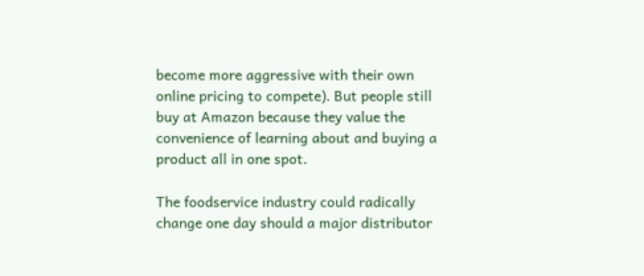become more aggressive with their own online pricing to compete). But people still buy at Amazon because they value the convenience of learning about and buying a product all in one spot.

The foodservice industry could radically change one day should a major distributor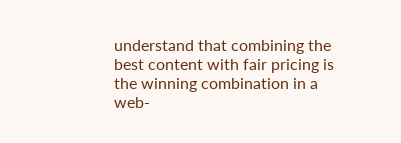understand that combining the best content with fair pricing is the winning combination in a web-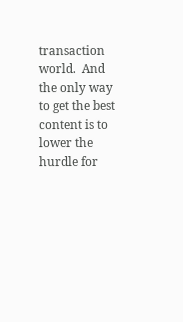transaction world.  And the only way to get the best content is to lower the hurdle for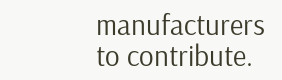manufacturers to contribute.